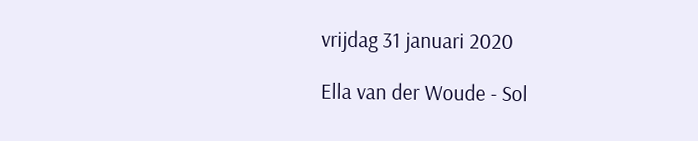vrijdag 31 januari 2020

Ella van der Woude - Sol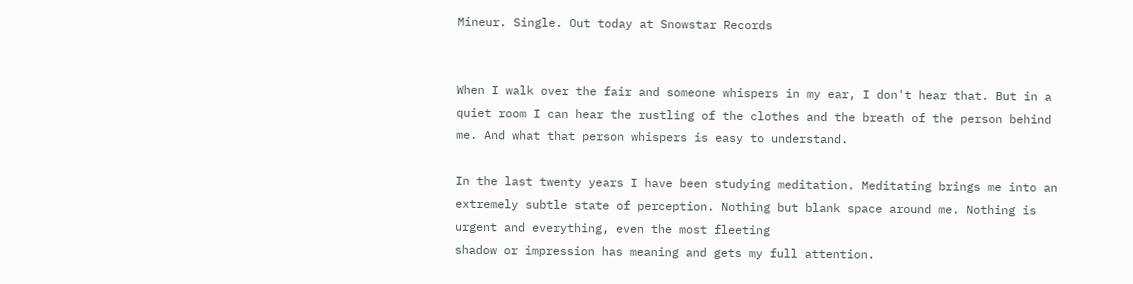Mineur. Single. Out today at Snowstar Records


When I walk over the fair and someone whispers in my ear, I don't hear that. But in a quiet room I can hear the rustling of the clothes and the breath of the person behind me. And what that person whispers is easy to understand.

In the last twenty years I have been studying meditation. Meditating brings me into an extremely subtle state of perception. Nothing but blank space around me. Nothing is urgent and everything, even the most fleeting
shadow or impression has meaning and gets my full attention.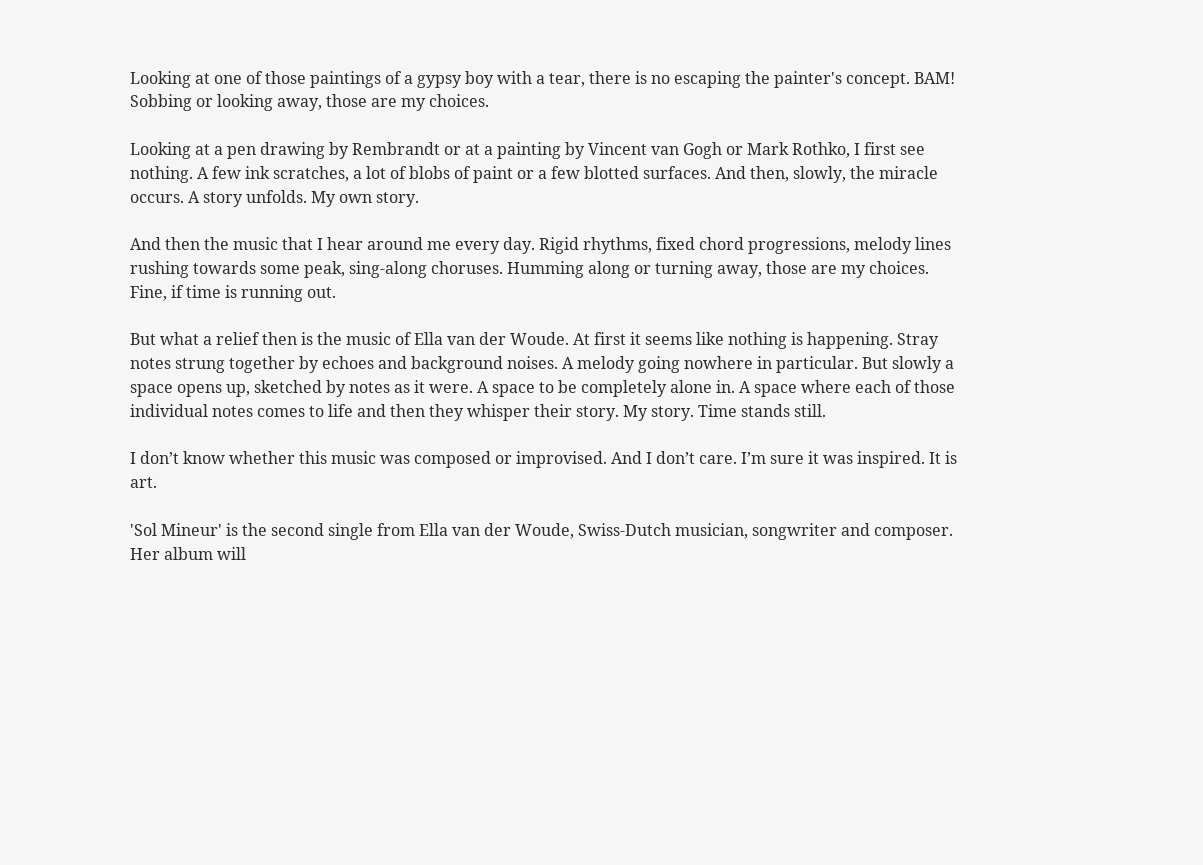Looking at one of those paintings of a gypsy boy with a tear, there is no escaping the painter's concept. BAM! Sobbing or looking away, those are my choices.

Looking at a pen drawing by Rembrandt or at a painting by Vincent van Gogh or Mark Rothko, I first see nothing. A few ink scratches, a lot of blobs of paint or a few blotted surfaces. And then, slowly, the miracle occurs. A story unfolds. My own story.

And then the music that I hear around me every day. Rigid rhythms, fixed chord progressions, melody lines rushing towards some peak, sing-along choruses. Humming along or turning away, those are my choices. Fine, if time is running out.

But what a relief then is the music of Ella van der Woude. At first it seems like nothing is happening. Stray notes strung together by echoes and background noises. A melody going nowhere in particular. But slowly a space opens up, sketched by notes as it were. A space to be completely alone in. A space where each of those individual notes comes to life and then they whisper their story. My story. Time stands still.

I don’t know whether this music was composed or improvised. And I don’t care. I’m sure it was inspired. It is art.

'Sol Mineur' is the second single from Ella van der Woude, Swiss-Dutch musician, songwriter and composer. Her album will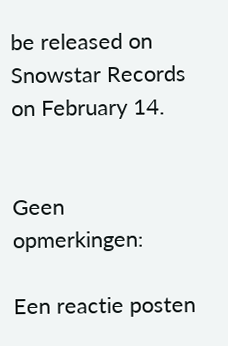be released on Snowstar Records on February 14.


Geen opmerkingen:

Een reactie posten